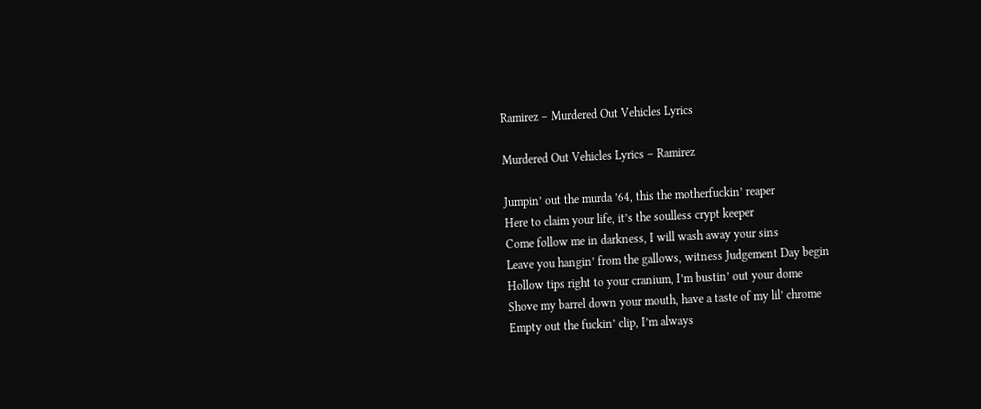Ramirez – Murdered Out Vehicles Lyrics

Murdered Out Vehicles Lyrics – Ramirez

Jumpin’ out the murda ’64, this the motherfuckin’ reaper
Here to claim your life, it’s the soulless crypt keeper
Come follow me in darkness, I will wash away your sins
Leave you hangin’ from the gallows, witness Judgement Day begin
Hollow tips right to your cranium, I’m bustin’ out your dome
Shove my barrel down your mouth, have a taste of my lil’ chrome
Empty out the fuckin’ clip, I’m always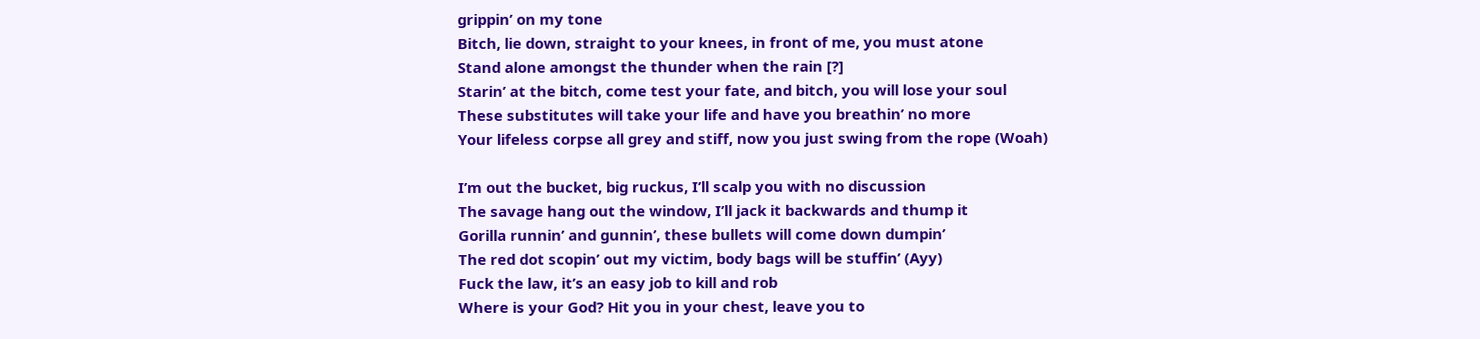grippin’ on my tone
Bitch, lie down, straight to your knees, in front of me, you must atone
Stand alone amongst the thunder when the rain [?]
Starin’ at the bitch, come test your fate, and bitch, you will lose your soul
These substitutes will take your life and have you breathin’ no more
Your lifeless corpse all grey and stiff, now you just swing from the rope (Woah)

I’m out the bucket, big ruckus, I’ll scalp you with no discussion
The savage hang out the window, I’ll jack it backwards and thump it
Gorilla runnin’ and gunnin’, these bullets will come down dumpin’
The red dot scopin’ out my victim, body bags will be stuffin’ (Ayy)
Fuck the law, it’s an easy job to kill and rob
Where is your God? Hit you in your chest, leave you to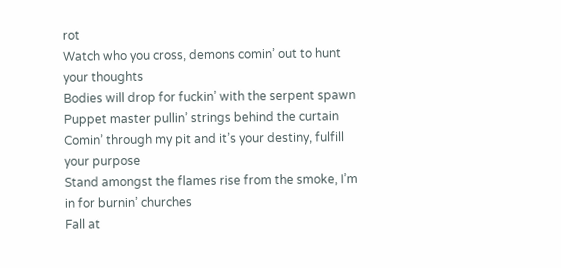rot
Watch who you cross, demons comin’ out to hunt your thoughts
Bodies will drop for fuckin’ with the serpent spawn
Puppet master pullin’ strings behind the curtain
Comin’ through my pit and it’s your destiny, fulfill your purpose
Stand amongst the flames rise from the smoke, I’m in for burnin’ churches
Fall at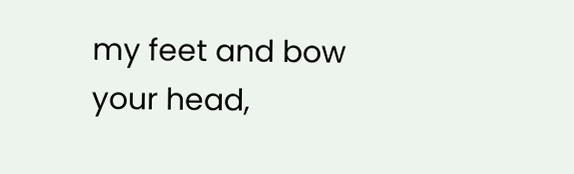my feet and bow your head,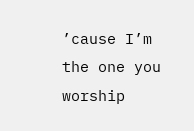’cause I’m the one you worship